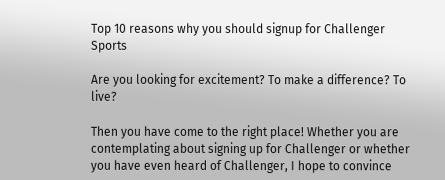Top 10 reasons why you should signup for Challenger Sports

Are you looking for excitement? To make a difference? To live?

Then you have come to the right place! Whether you are contemplating about signing up for Challenger or whether you have even heard of Challenger, I hope to convince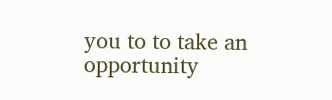you to to take an opportunity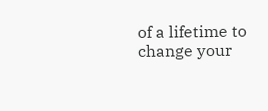of a lifetime to change your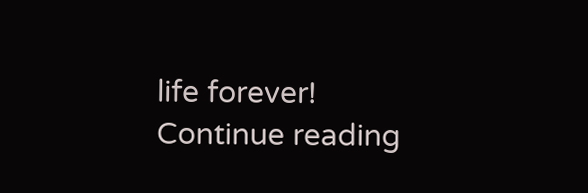life forever! Continue reading